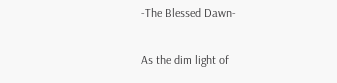-The Blessed Dawn-

As the dim light of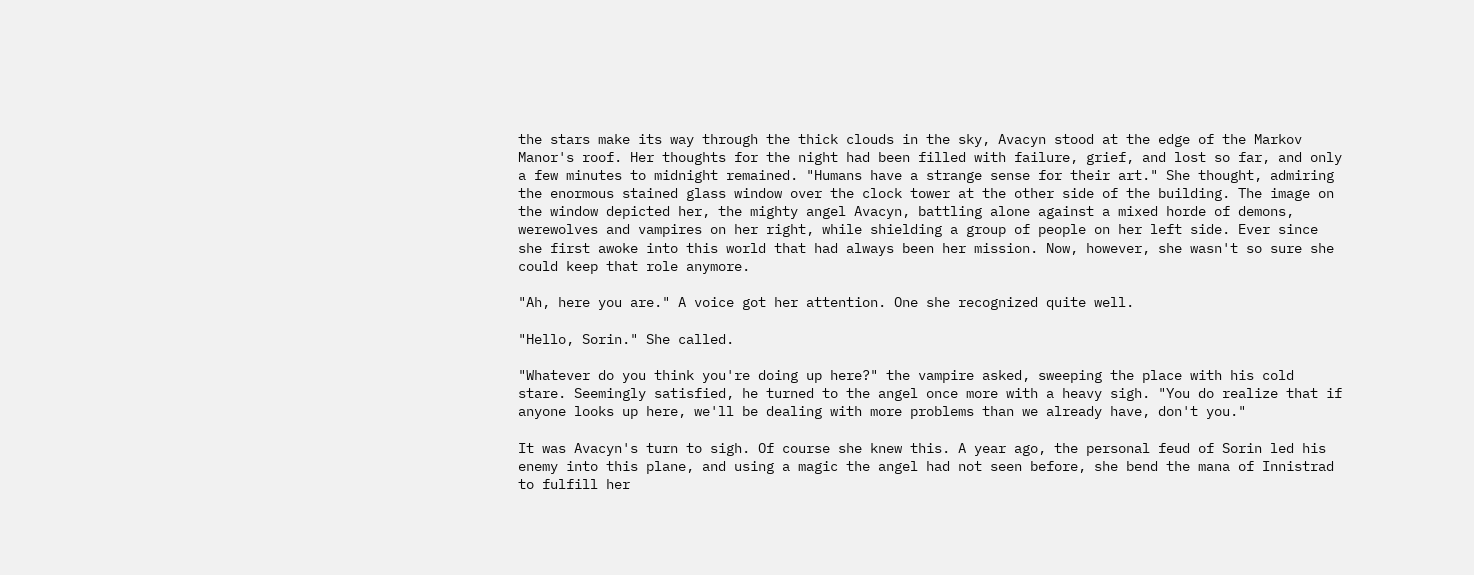the stars make its way through the thick clouds in the sky, Avacyn stood at the edge of the Markov Manor's roof. Her thoughts for the night had been filled with failure, grief, and lost so far, and only a few minutes to midnight remained. "Humans have a strange sense for their art." She thought, admiring the enormous stained glass window over the clock tower at the other side of the building. The image on the window depicted her, the mighty angel Avacyn, battling alone against a mixed horde of demons, werewolves and vampires on her right, while shielding a group of people on her left side. Ever since she first awoke into this world that had always been her mission. Now, however, she wasn't so sure she could keep that role anymore.

"Ah, here you are." A voice got her attention. One she recognized quite well.

"Hello, Sorin." She called.

"Whatever do you think you're doing up here?" the vampire asked, sweeping the place with his cold stare. Seemingly satisfied, he turned to the angel once more with a heavy sigh. "You do realize that if anyone looks up here, we'll be dealing with more problems than we already have, don't you."

It was Avacyn's turn to sigh. Of course she knew this. A year ago, the personal feud of Sorin led his enemy into this plane, and using a magic the angel had not seen before, she bend the mana of Innistrad to fulfill her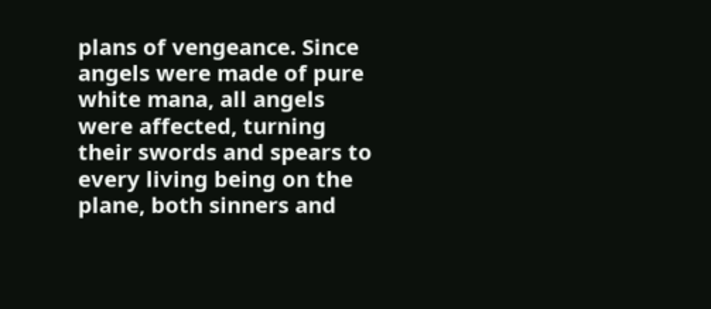plans of vengeance. Since angels were made of pure white mana, all angels were affected, turning their swords and spears to every living being on the plane, both sinners and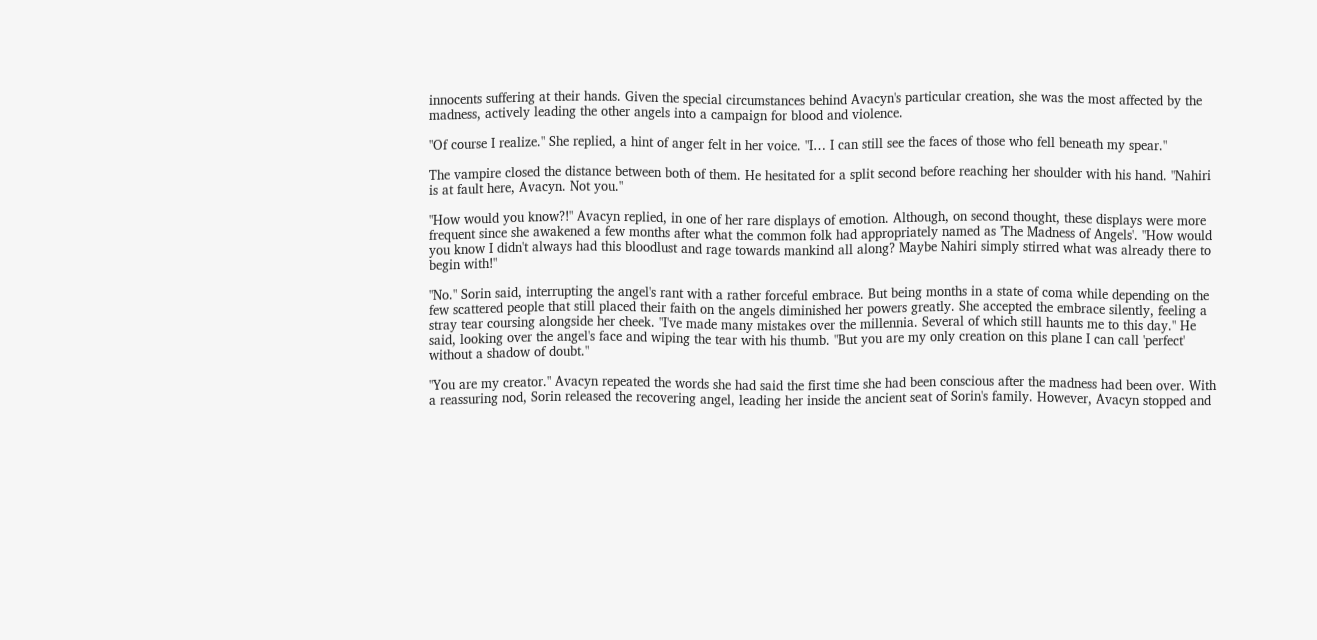innocents suffering at their hands. Given the special circumstances behind Avacyn's particular creation, she was the most affected by the madness, actively leading the other angels into a campaign for blood and violence.

"Of course I realize." She replied, a hint of anger felt in her voice. "I… I can still see the faces of those who fell beneath my spear."

The vampire closed the distance between both of them. He hesitated for a split second before reaching her shoulder with his hand. "Nahiri is at fault here, Avacyn. Not you."

"How would you know?!" Avacyn replied, in one of her rare displays of emotion. Although, on second thought, these displays were more frequent since she awakened a few months after what the common folk had appropriately named as 'The Madness of Angels'. "How would you know I didn't always had this bloodlust and rage towards mankind all along? Maybe Nahiri simply stirred what was already there to begin with!"

"No." Sorin said, interrupting the angel's rant with a rather forceful embrace. But being months in a state of coma while depending on the few scattered people that still placed their faith on the angels diminished her powers greatly. She accepted the embrace silently, feeling a stray tear coursing alongside her cheek. "I've made many mistakes over the millennia. Several of which still haunts me to this day." He said, looking over the angel's face and wiping the tear with his thumb. "But you are my only creation on this plane I can call 'perfect' without a shadow of doubt."

"You are my creator." Avacyn repeated the words she had said the first time she had been conscious after the madness had been over. With a reassuring nod, Sorin released the recovering angel, leading her inside the ancient seat of Sorin's family. However, Avacyn stopped and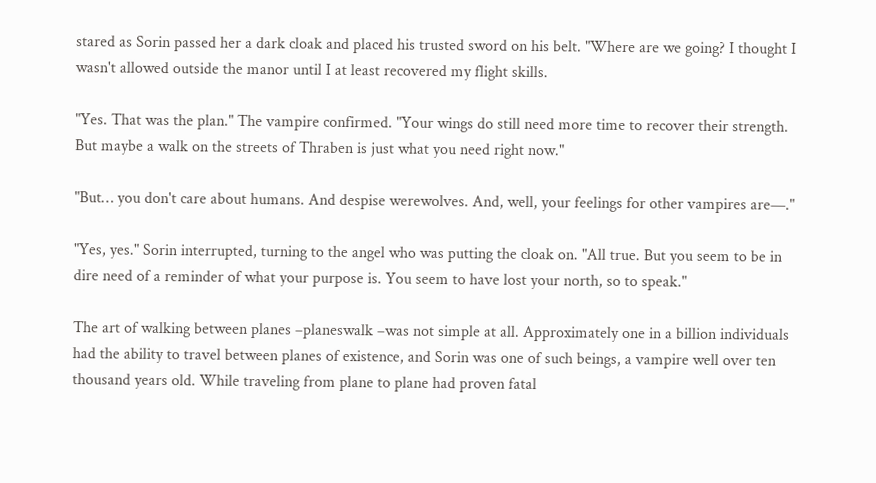stared as Sorin passed her a dark cloak and placed his trusted sword on his belt. "Where are we going? I thought I wasn't allowed outside the manor until I at least recovered my flight skills.

"Yes. That was the plan." The vampire confirmed. "Your wings do still need more time to recover their strength. But maybe a walk on the streets of Thraben is just what you need right now."

"But… you don't care about humans. And despise werewolves. And, well, your feelings for other vampires are—."

"Yes, yes." Sorin interrupted, turning to the angel who was putting the cloak on. "All true. But you seem to be in dire need of a reminder of what your purpose is. You seem to have lost your north, so to speak."

The art of walking between planes –planeswalk –was not simple at all. Approximately one in a billion individuals had the ability to travel between planes of existence, and Sorin was one of such beings, a vampire well over ten thousand years old. While traveling from plane to plane had proven fatal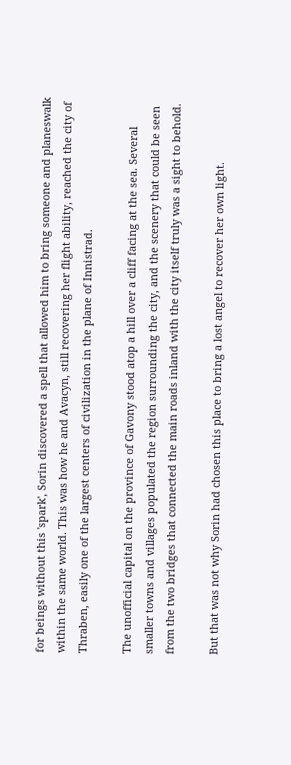for beings without this 'spark', Sorin discovered a spell that allowed him to bring someone and planeswalk within the same world. This was how he and Avacyn, still recovering her flight ability, reached the city of Thraben, easily one of the largest centers of civilization in the plane of Innistrad.

The unofficial capital on the province of Gavony stood atop a hill over a cliff facing at the sea. Several smaller towns and villages populated the region surrounding the city, and the scenery that could be seen from the two bridges that connected the main roads inland with the city itself truly was a sight to behold.

But that was not why Sorin had chosen this place to bring a lost angel to recover her own light.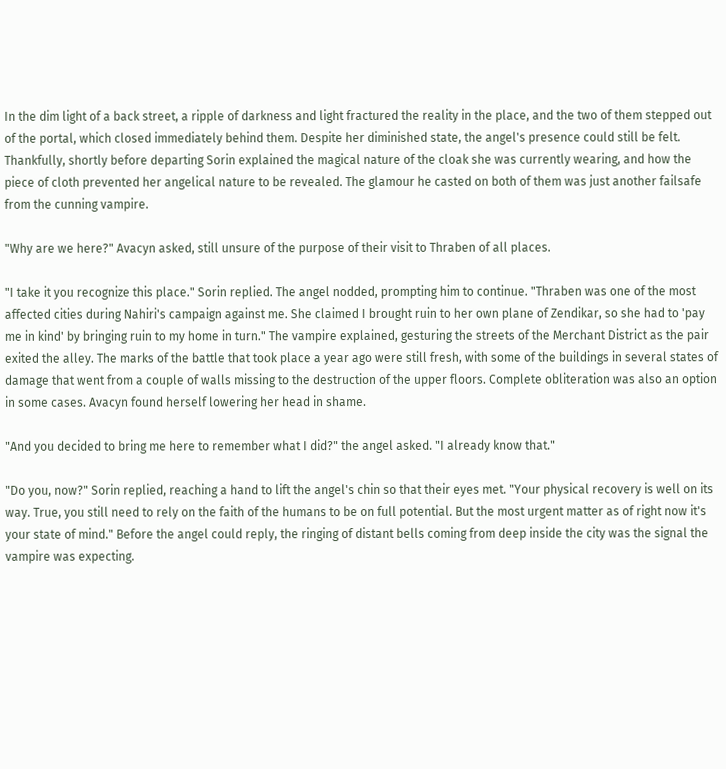In the dim light of a back street, a ripple of darkness and light fractured the reality in the place, and the two of them stepped out of the portal, which closed immediately behind them. Despite her diminished state, the angel's presence could still be felt. Thankfully, shortly before departing Sorin explained the magical nature of the cloak she was currently wearing, and how the piece of cloth prevented her angelical nature to be revealed. The glamour he casted on both of them was just another failsafe from the cunning vampire.

"Why are we here?" Avacyn asked, still unsure of the purpose of their visit to Thraben of all places.

"I take it you recognize this place." Sorin replied. The angel nodded, prompting him to continue. "Thraben was one of the most affected cities during Nahiri's campaign against me. She claimed I brought ruin to her own plane of Zendikar, so she had to 'pay me in kind' by bringing ruin to my home in turn." The vampire explained, gesturing the streets of the Merchant District as the pair exited the alley. The marks of the battle that took place a year ago were still fresh, with some of the buildings in several states of damage that went from a couple of walls missing to the destruction of the upper floors. Complete obliteration was also an option in some cases. Avacyn found herself lowering her head in shame.

"And you decided to bring me here to remember what I did?" the angel asked. "I already know that."

"Do you, now?" Sorin replied, reaching a hand to lift the angel's chin so that their eyes met. "Your physical recovery is well on its way. True, you still need to rely on the faith of the humans to be on full potential. But the most urgent matter as of right now it's your state of mind." Before the angel could reply, the ringing of distant bells coming from deep inside the city was the signal the vampire was expecting.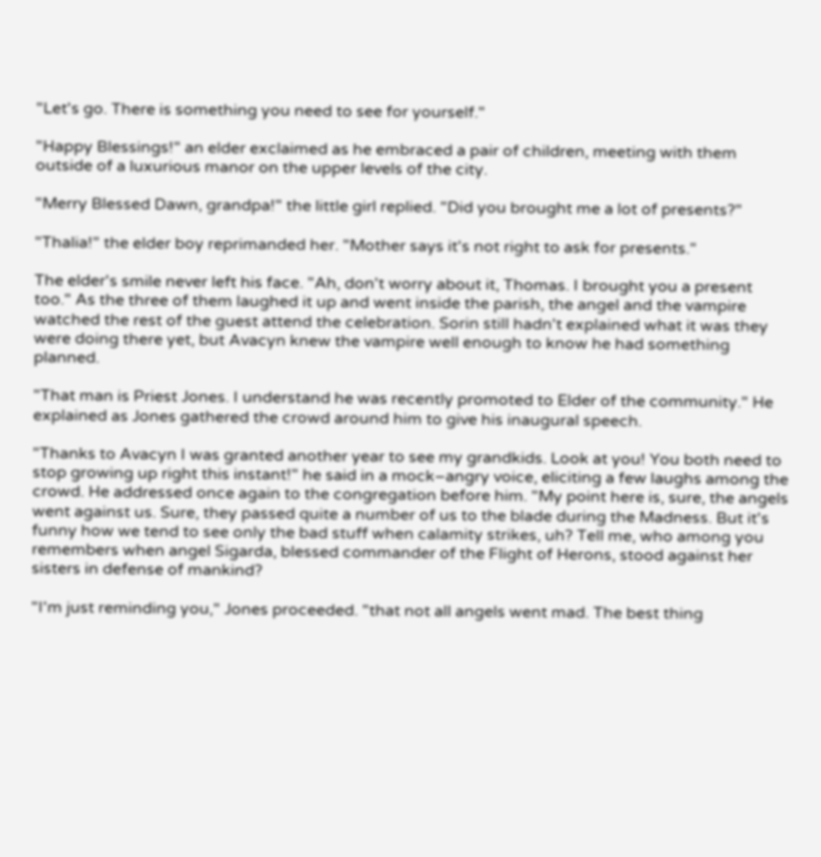"Let's go. There is something you need to see for yourself."

"Happy Blessings!" an elder exclaimed as he embraced a pair of children, meeting with them outside of a luxurious manor on the upper levels of the city.

"Merry Blessed Dawn, grandpa!" the little girl replied. "Did you brought me a lot of presents?"

"Thalia!" the elder boy reprimanded her. "Mother says it's not right to ask for presents."

The elder's smile never left his face. "Ah, don't worry about it, Thomas. I brought you a present too." As the three of them laughed it up and went inside the parish, the angel and the vampire watched the rest of the guest attend the celebration. Sorin still hadn't explained what it was they were doing there yet, but Avacyn knew the vampire well enough to know he had something planned.

"That man is Priest Jones. I understand he was recently promoted to Elder of the community." He explained as Jones gathered the crowd around him to give his inaugural speech.

"Thanks to Avacyn I was granted another year to see my grandkids. Look at you! You both need to stop growing up right this instant!" he said in a mock–angry voice, eliciting a few laughs among the crowd. He addressed once again to the congregation before him. "My point here is, sure, the angels went against us. Sure, they passed quite a number of us to the blade during the Madness. But it's funny how we tend to see only the bad stuff when calamity strikes, uh? Tell me, who among you remembers when angel Sigarda, blessed commander of the Flight of Herons, stood against her sisters in defense of mankind?

"I'm just reminding you," Jones proceeded. "that not all angels went mad. The best thing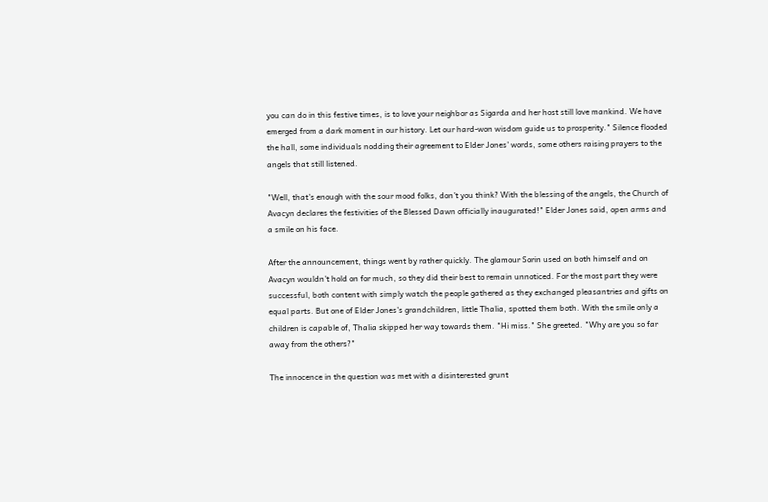you can do in this festive times, is to love your neighbor as Sigarda and her host still love mankind. We have emerged from a dark moment in our history. Let our hard-won wisdom guide us to prosperity." Silence flooded the hall, some individuals nodding their agreement to Elder Jones' words, some others raising prayers to the angels that still listened.

"Well, that's enough with the sour mood folks, don't you think? With the blessing of the angels, the Church of Avacyn declares the festivities of the Blessed Dawn officially inaugurated!" Elder Jones said, open arms and a smile on his face.

After the announcement, things went by rather quickly. The glamour Sorin used on both himself and on Avacyn wouldn't hold on for much, so they did their best to remain unnoticed. For the most part they were successful, both content with simply watch the people gathered as they exchanged pleasantries and gifts on equal parts. But one of Elder Jones's grandchildren, little Thalia, spotted them both. With the smile only a children is capable of, Thalia skipped her way towards them. "Hi miss." She greeted. "Why are you so far away from the others?"

The innocence in the question was met with a disinterested grunt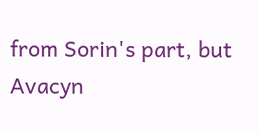from Sorin's part, but Avacyn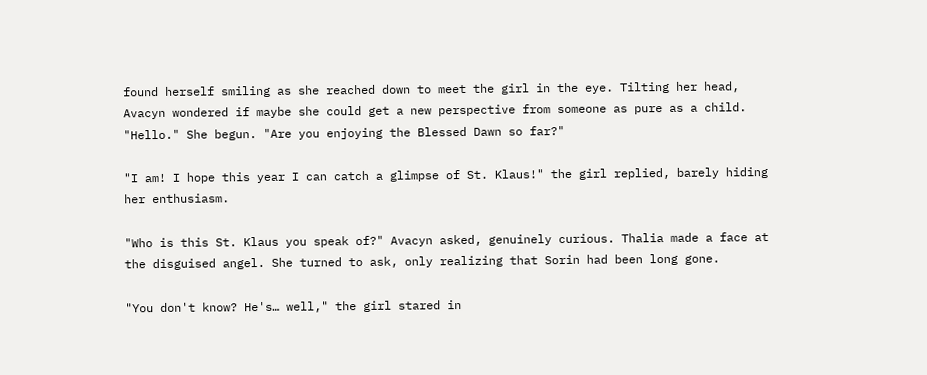found herself smiling as she reached down to meet the girl in the eye. Tilting her head, Avacyn wondered if maybe she could get a new perspective from someone as pure as a child. "Hello." She begun. "Are you enjoying the Blessed Dawn so far?"

"I am! I hope this year I can catch a glimpse of St. Klaus!" the girl replied, barely hiding her enthusiasm.

"Who is this St. Klaus you speak of?" Avacyn asked, genuinely curious. Thalia made a face at the disguised angel. She turned to ask, only realizing that Sorin had been long gone.

"You don't know? He's… well," the girl stared in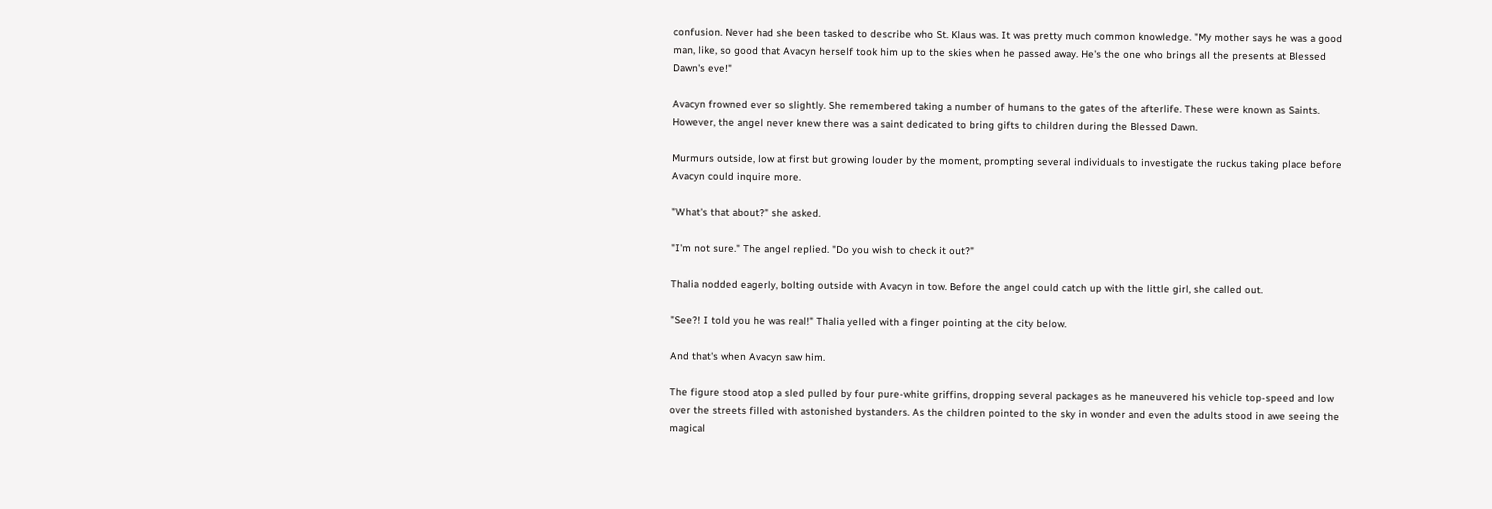confusion. Never had she been tasked to describe who St. Klaus was. It was pretty much common knowledge. "My mother says he was a good man, like, so good that Avacyn herself took him up to the skies when he passed away. He's the one who brings all the presents at Blessed Dawn's eve!"

Avacyn frowned ever so slightly. She remembered taking a number of humans to the gates of the afterlife. These were known as Saints. However, the angel never knew there was a saint dedicated to bring gifts to children during the Blessed Dawn.

Murmurs outside, low at first but growing louder by the moment, prompting several individuals to investigate the ruckus taking place before Avacyn could inquire more.

"What's that about?" she asked.

"I'm not sure." The angel replied. "Do you wish to check it out?"

Thalia nodded eagerly, bolting outside with Avacyn in tow. Before the angel could catch up with the little girl, she called out.

"See?! I told you he was real!" Thalia yelled with a finger pointing at the city below.

And that's when Avacyn saw him.

The figure stood atop a sled pulled by four pure-white griffins, dropping several packages as he maneuvered his vehicle top-speed and low over the streets filled with astonished bystanders. As the children pointed to the sky in wonder and even the adults stood in awe seeing the magical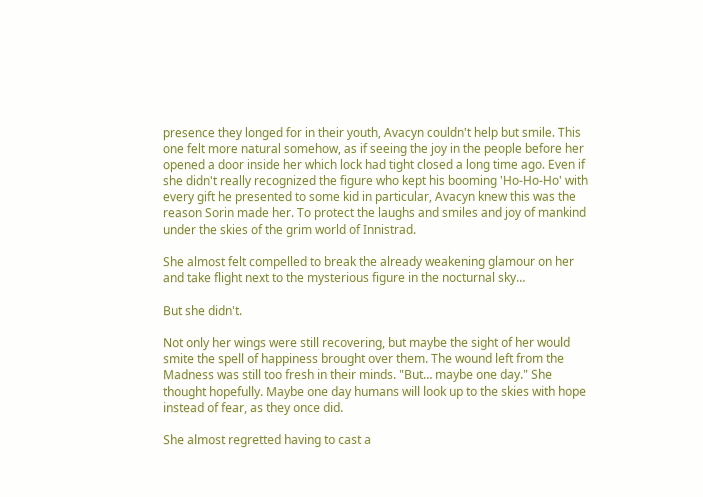presence they longed for in their youth, Avacyn couldn't help but smile. This one felt more natural somehow, as if seeing the joy in the people before her opened a door inside her which lock had tight closed a long time ago. Even if she didn't really recognized the figure who kept his booming 'Ho-Ho-Ho' with every gift he presented to some kid in particular, Avacyn knew this was the reason Sorin made her. To protect the laughs and smiles and joy of mankind under the skies of the grim world of Innistrad.

She almost felt compelled to break the already weakening glamour on her and take flight next to the mysterious figure in the nocturnal sky…

But she didn't.

Not only her wings were still recovering, but maybe the sight of her would smite the spell of happiness brought over them. The wound left from the Madness was still too fresh in their minds. "But… maybe one day." She thought hopefully. Maybe one day humans will look up to the skies with hope instead of fear, as they once did.

She almost regretted having to cast a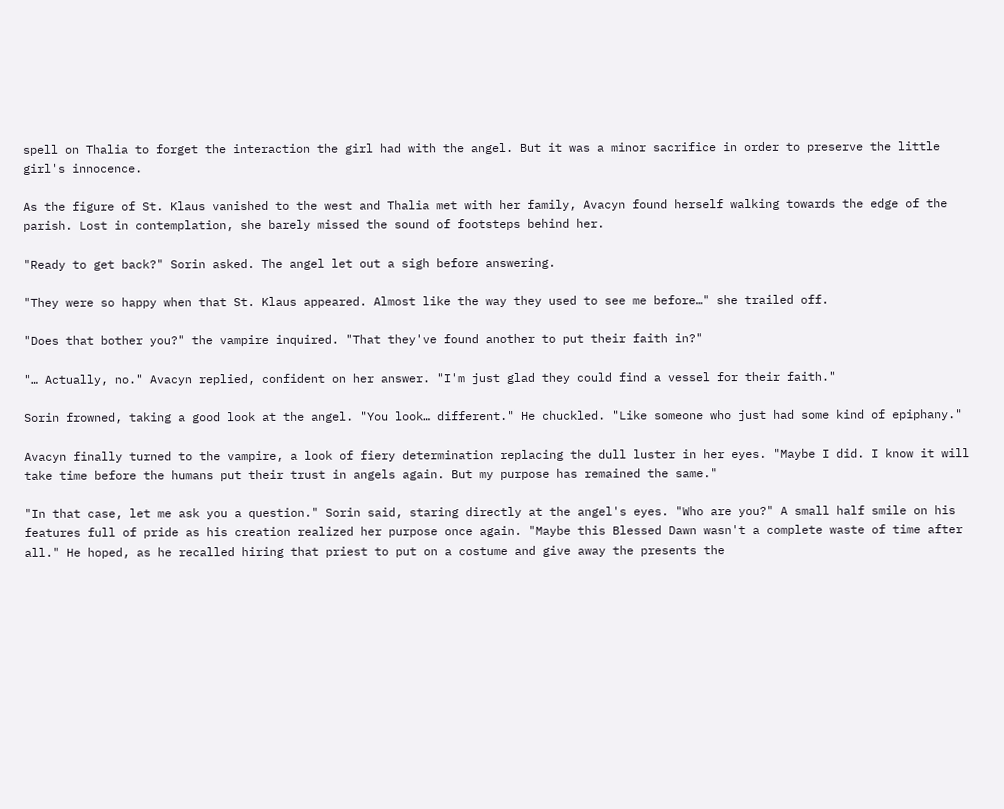spell on Thalia to forget the interaction the girl had with the angel. But it was a minor sacrifice in order to preserve the little girl's innocence.

As the figure of St. Klaus vanished to the west and Thalia met with her family, Avacyn found herself walking towards the edge of the parish. Lost in contemplation, she barely missed the sound of footsteps behind her.

"Ready to get back?" Sorin asked. The angel let out a sigh before answering.

"They were so happy when that St. Klaus appeared. Almost like the way they used to see me before…" she trailed off.

"Does that bother you?" the vampire inquired. "That they've found another to put their faith in?"

"… Actually, no." Avacyn replied, confident on her answer. "I'm just glad they could find a vessel for their faith."

Sorin frowned, taking a good look at the angel. "You look… different." He chuckled. "Like someone who just had some kind of epiphany."

Avacyn finally turned to the vampire, a look of fiery determination replacing the dull luster in her eyes. "Maybe I did. I know it will take time before the humans put their trust in angels again. But my purpose has remained the same."

"In that case, let me ask you a question." Sorin said, staring directly at the angel's eyes. "Who are you?" A small half smile on his features full of pride as his creation realized her purpose once again. "Maybe this Blessed Dawn wasn't a complete waste of time after all." He hoped, as he recalled hiring that priest to put on a costume and give away the presents the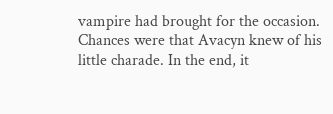vampire had brought for the occasion. Chances were that Avacyn knew of his little charade. In the end, it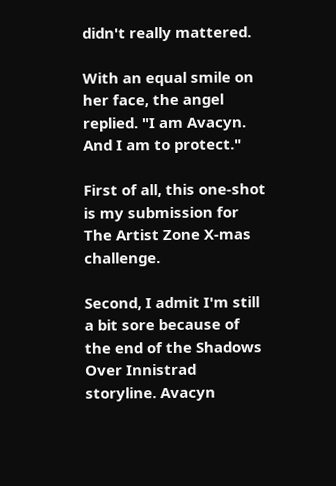didn't really mattered.

With an equal smile on her face, the angel replied. "I am Avacyn. And I am to protect."

First of all, this one-shot is my submission for The Artist Zone X-mas challenge.

Second, I admit I'm still a bit sore because of the end of the Shadows Over Innistrad storyline. Avacyn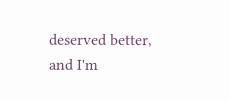deserved better, and I'm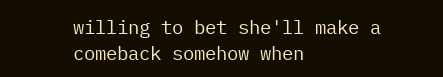willing to bet she'll make a comeback somehow when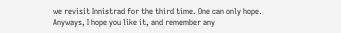we revisit Innistrad for the third time. One can only hope. Anyways, I hope you like it, and remember any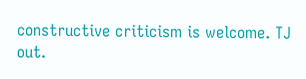constructive criticism is welcome. TJ out.